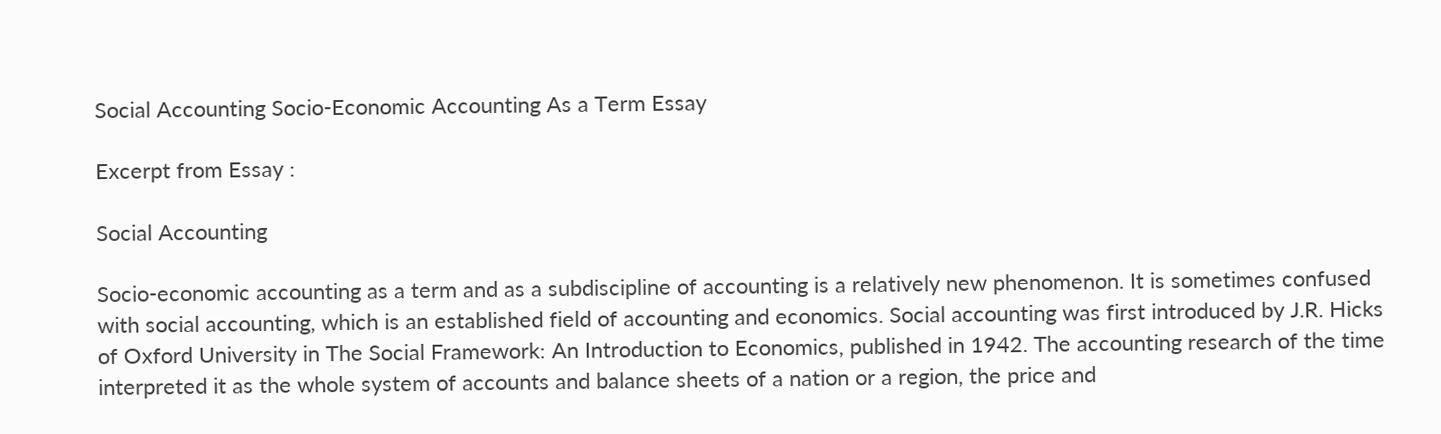Social Accounting Socio-Economic Accounting As a Term Essay

Excerpt from Essay :

Social Accounting

Socio-economic accounting as a term and as a subdiscipline of accounting is a relatively new phenomenon. It is sometimes confused with social accounting, which is an established field of accounting and economics. Social accounting was first introduced by J.R. Hicks of Oxford University in The Social Framework: An Introduction to Economics, published in 1942. The accounting research of the time interpreted it as the whole system of accounts and balance sheets of a nation or a region, the price and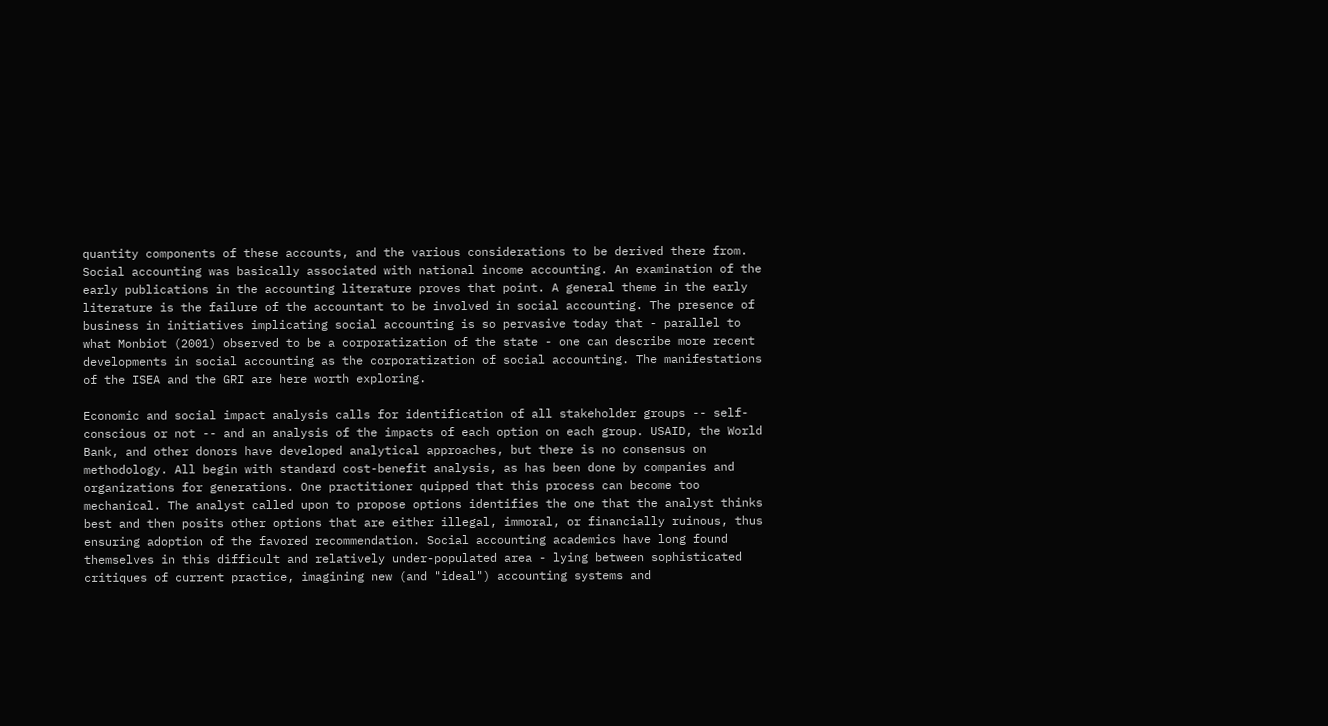quantity components of these accounts, and the various considerations to be derived there from. Social accounting was basically associated with national income accounting. An examination of the early publications in the accounting literature proves that point. A general theme in the early literature is the failure of the accountant to be involved in social accounting. The presence of business in initiatives implicating social accounting is so pervasive today that - parallel to what Monbiot (2001) observed to be a corporatization of the state - one can describe more recent developments in social accounting as the corporatization of social accounting. The manifestations of the ISEA and the GRI are here worth exploring.

Economic and social impact analysis calls for identification of all stakeholder groups -- self-conscious or not -- and an analysis of the impacts of each option on each group. USAID, the World Bank, and other donors have developed analytical approaches, but there is no consensus on methodology. All begin with standard cost-benefit analysis, as has been done by companies and organizations for generations. One practitioner quipped that this process can become too mechanical. The analyst called upon to propose options identifies the one that the analyst thinks best and then posits other options that are either illegal, immoral, or financially ruinous, thus ensuring adoption of the favored recommendation. Social accounting academics have long found themselves in this difficult and relatively under-populated area - lying between sophisticated critiques of current practice, imagining new (and "ideal") accounting systems and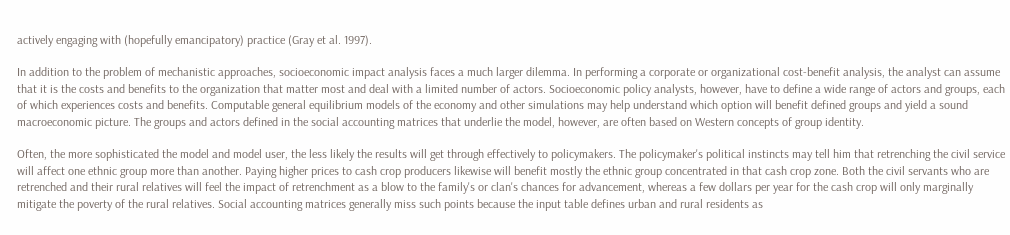actively engaging with (hopefully emancipatory) practice (Gray et al. 1997).

In addition to the problem of mechanistic approaches, socioeconomic impact analysis faces a much larger dilemma. In performing a corporate or organizational cost-benefit analysis, the analyst can assume that it is the costs and benefits to the organization that matter most and deal with a limited number of actors. Socioeconomic policy analysts, however, have to define a wide range of actors and groups, each of which experiences costs and benefits. Computable general equilibrium models of the economy and other simulations may help understand which option will benefit defined groups and yield a sound macroeconomic picture. The groups and actors defined in the social accounting matrices that underlie the model, however, are often based on Western concepts of group identity.

Often, the more sophisticated the model and model user, the less likely the results will get through effectively to policymakers. The policymaker's political instincts may tell him that retrenching the civil service will affect one ethnic group more than another. Paying higher prices to cash crop producers likewise will benefit mostly the ethnic group concentrated in that cash crop zone. Both the civil servants who are retrenched and their rural relatives will feel the impact of retrenchment as a blow to the family's or clan's chances for advancement, whereas a few dollars per year for the cash crop will only marginally mitigate the poverty of the rural relatives. Social accounting matrices generally miss such points because the input table defines urban and rural residents as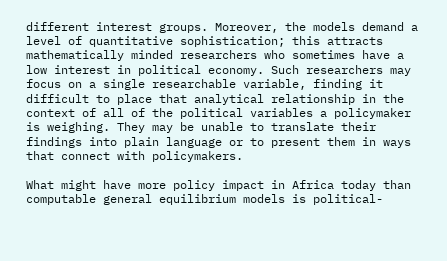different interest groups. Moreover, the models demand a level of quantitative sophistication; this attracts mathematically minded researchers who sometimes have a low interest in political economy. Such researchers may focus on a single researchable variable, finding it difficult to place that analytical relationship in the context of all of the political variables a policymaker is weighing. They may be unable to translate their findings into plain language or to present them in ways that connect with policymakers.

What might have more policy impact in Africa today than computable general equilibrium models is political-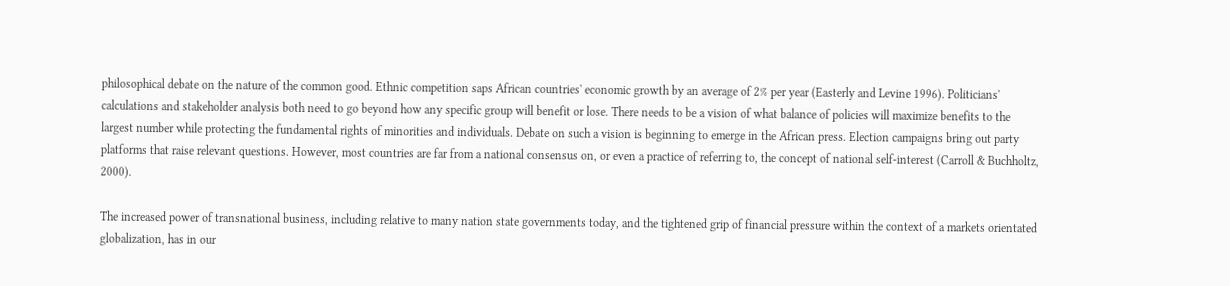philosophical debate on the nature of the common good. Ethnic competition saps African countries' economic growth by an average of 2% per year (Easterly and Levine 1996). Politicians' calculations and stakeholder analysis both need to go beyond how any specific group will benefit or lose. There needs to be a vision of what balance of policies will maximize benefits to the largest number while protecting the fundamental rights of minorities and individuals. Debate on such a vision is beginning to emerge in the African press. Election campaigns bring out party platforms that raise relevant questions. However, most countries are far from a national consensus on, or even a practice of referring to, the concept of national self-interest (Carroll & Buchholtz, 2000).

The increased power of transnational business, including relative to many nation state governments today, and the tightened grip of financial pressure within the context of a markets orientated globalization, has in our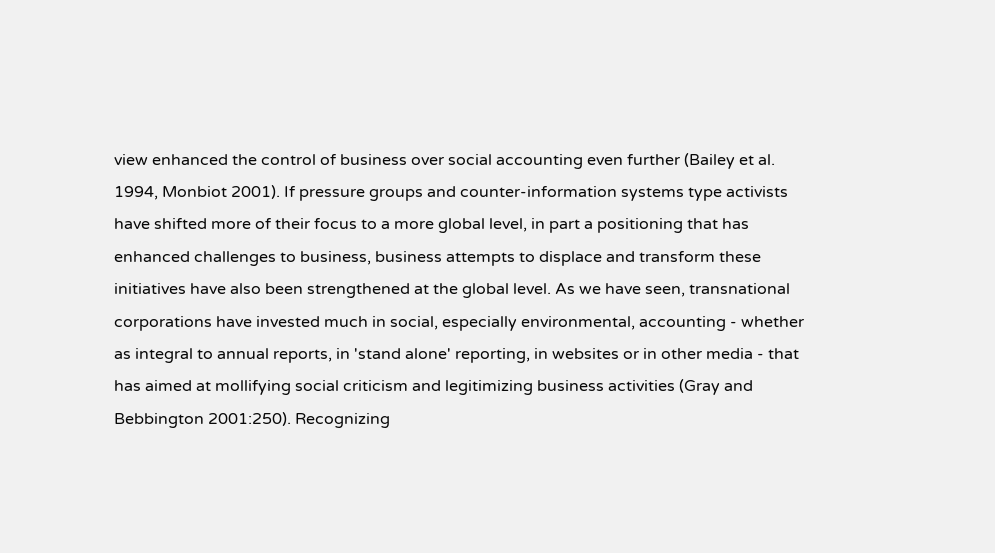view enhanced the control of business over social accounting even further (Bailey et al. 1994, Monbiot 2001). If pressure groups and counter-information systems type activists have shifted more of their focus to a more global level, in part a positioning that has enhanced challenges to business, business attempts to displace and transform these initiatives have also been strengthened at the global level. As we have seen, transnational corporations have invested much in social, especially environmental, accounting - whether as integral to annual reports, in 'stand alone' reporting, in websites or in other media - that has aimed at mollifying social criticism and legitimizing business activities (Gray and Bebbington 2001:250). Recognizing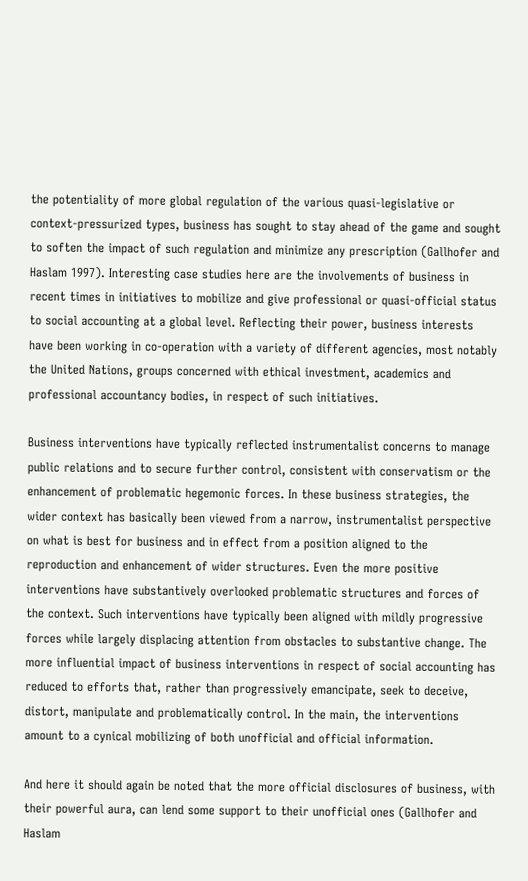the potentiality of more global regulation of the various quasi-legislative or context-pressurized types, business has sought to stay ahead of the game and sought to soften the impact of such regulation and minimize any prescription (Gallhofer and Haslam 1997). Interesting case studies here are the involvements of business in recent times in initiatives to mobilize and give professional or quasi-official status to social accounting at a global level. Reflecting their power, business interests have been working in co-operation with a variety of different agencies, most notably the United Nations, groups concerned with ethical investment, academics and professional accountancy bodies, in respect of such initiatives.

Business interventions have typically reflected instrumentalist concerns to manage public relations and to secure further control, consistent with conservatism or the enhancement of problematic hegemonic forces. In these business strategies, the wider context has basically been viewed from a narrow, instrumentalist perspective on what is best for business and in effect from a position aligned to the reproduction and enhancement of wider structures. Even the more positive interventions have substantively overlooked problematic structures and forces of the context. Such interventions have typically been aligned with mildly progressive forces while largely displacing attention from obstacles to substantive change. The more influential impact of business interventions in respect of social accounting has reduced to efforts that, rather than progressively emancipate, seek to deceive, distort, manipulate and problematically control. In the main, the interventions amount to a cynical mobilizing of both unofficial and official information.

And here it should again be noted that the more official disclosures of business, with their powerful aura, can lend some support to their unofficial ones (Gallhofer and Haslam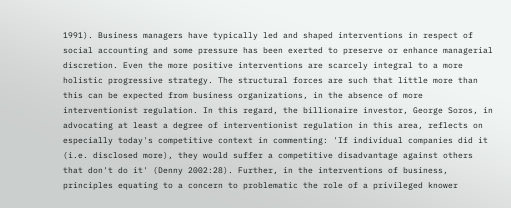1991). Business managers have typically led and shaped interventions in respect of social accounting and some pressure has been exerted to preserve or enhance managerial discretion. Even the more positive interventions are scarcely integral to a more holistic progressive strategy. The structural forces are such that little more than this can be expected from business organizations, in the absence of more interventionist regulation. In this regard, the billionaire investor, George Soros, in advocating at least a degree of interventionist regulation in this area, reflects on especially today's competitive context in commenting: 'If individual companies did it (i.e. disclosed more), they would suffer a competitive disadvantage against others that don't do it' (Denny 2002:28). Further, in the interventions of business, principles equating to a concern to problematic the role of a privileged knower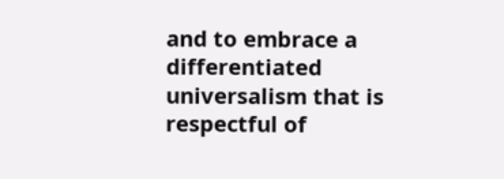and to embrace a differentiated universalism that is respectful of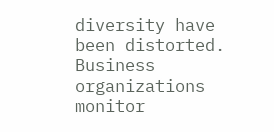diversity have been distorted. Business organizations monitor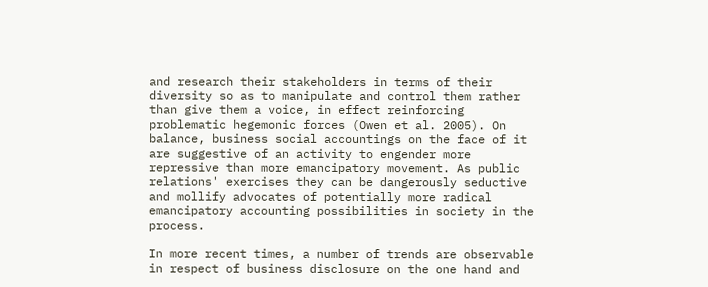and research their stakeholders in terms of their diversity so as to manipulate and control them rather than give them a voice, in effect reinforcing problematic hegemonic forces (Owen et al. 2005). On balance, business social accountings on the face of it are suggestive of an activity to engender more repressive than more emancipatory movement. As public relations' exercises they can be dangerously seductive and mollify advocates of potentially more radical emancipatory accounting possibilities in society in the process.

In more recent times, a number of trends are observable in respect of business disclosure on the one hand and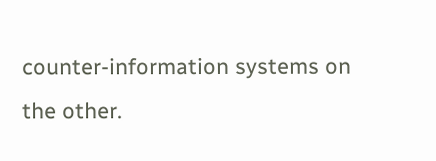counter-information systems on the other.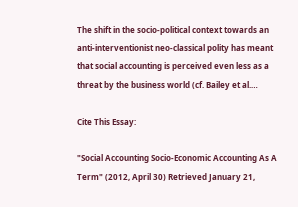The shift in the socio-political context towards an anti-interventionist neo-classical polity has meant that social accounting is perceived even less as a threat by the business world (cf. Bailey et al.…

Cite This Essay:

"Social Accounting Socio-Economic Accounting As A Term" (2012, April 30) Retrieved January 21,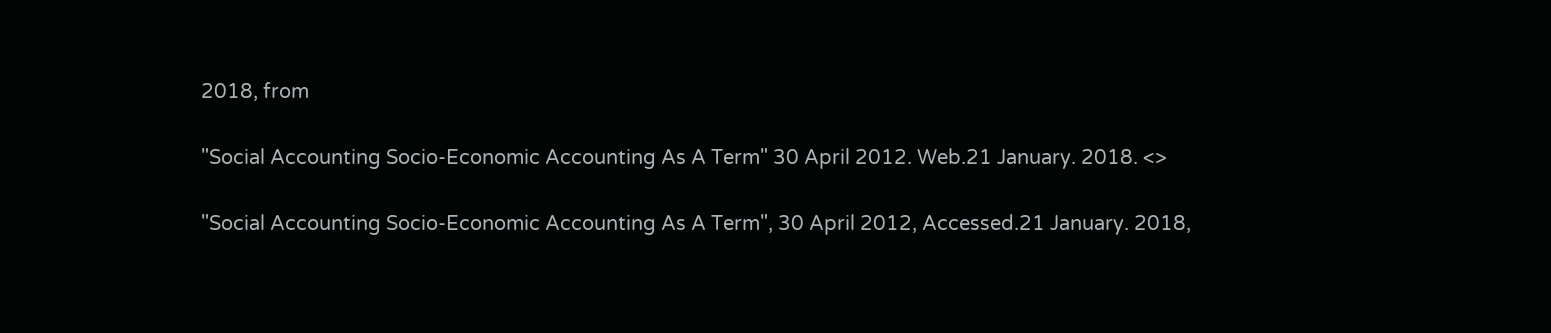2018, from

"Social Accounting Socio-Economic Accounting As A Term" 30 April 2012. Web.21 January. 2018. <>

"Social Accounting Socio-Economic Accounting As A Term", 30 April 2012, Accessed.21 January. 2018,